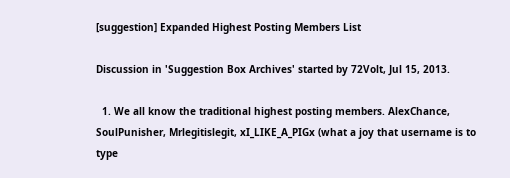[suggestion] Expanded Highest Posting Members List

Discussion in 'Suggestion Box Archives' started by 72Volt, Jul 15, 2013.

  1. We all know the traditional highest posting members. AlexChance, SoulPunisher, Mrlegitislegit, xI_LIKE_A_PIGx (what a joy that username is to type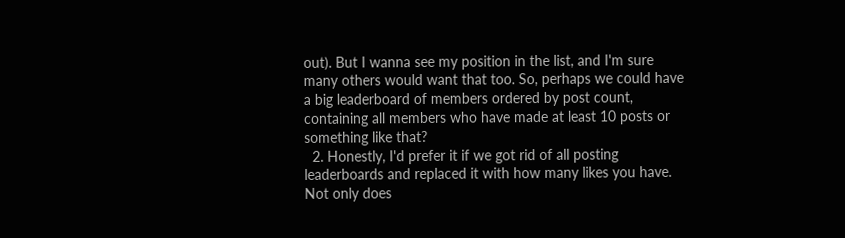out). But I wanna see my position in the list, and I'm sure many others would want that too. So, perhaps we could have a big leaderboard of members ordered by post count, containing all members who have made at least 10 posts or something like that?
  2. Honestly, I'd prefer it if we got rid of all posting leaderboards and replaced it with how many likes you have. Not only does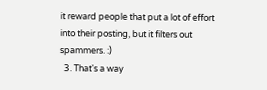it reward people that put a lot of effort into their posting, but it filters out spammers. :)
  3. That's a way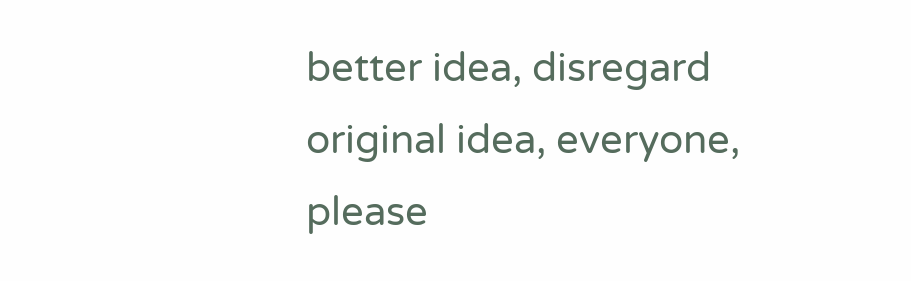better idea, disregard original idea, everyone, please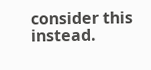consider this instead.